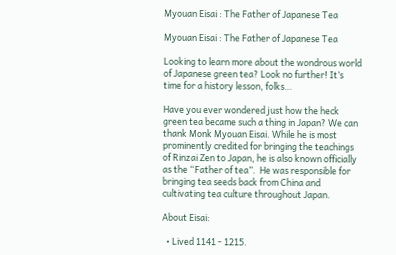Myouan Eisai : The Father of Japanese Tea

Myouan Eisai : The Father of Japanese Tea

Looking to learn more about the wondrous world of Japanese green tea? Look no further! It’s time for a history lesson, folks…

Have you ever wondered just how the heck green tea became such a thing in Japan? We can thank Monk Myouan Eisai. While he is most prominently credited for bringing the teachings of Rinzai Zen to Japan, he is also known officially as the “Father of tea”.  He was responsible for bringing tea seeds back from China and cultivating tea culture throughout Japan.

About Eisai:

  • Lived 1141 - 1215.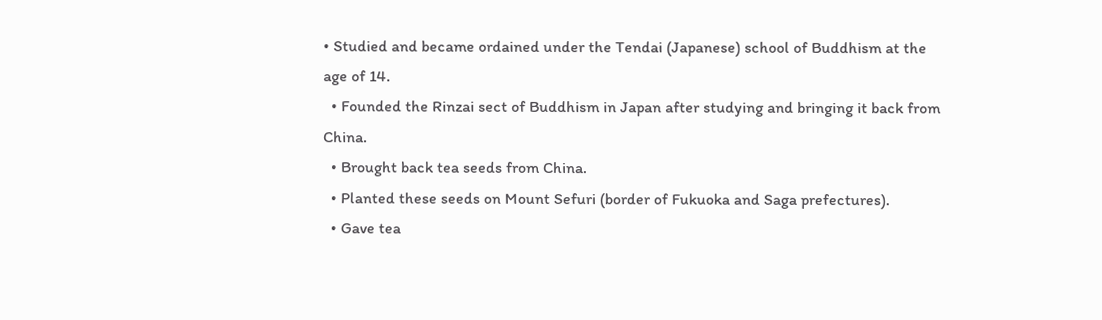• Studied and became ordained under the Tendai (Japanese) school of Buddhism at the age of 14.
  • Founded the Rinzai sect of Buddhism in Japan after studying and bringing it back from China.
  • Brought back tea seeds from China.
  • Planted these seeds on Mount Sefuri (border of Fukuoka and Saga prefectures).
  • Gave tea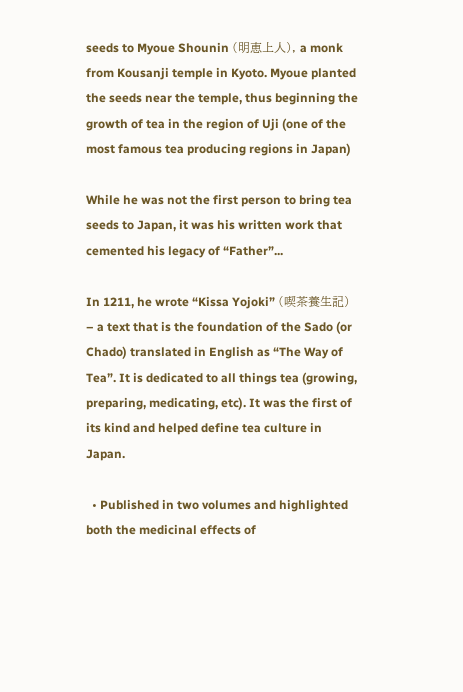seeds to Myoue Shounin (明恵上人), a monk from Kousanji temple in Kyoto. Myoue planted the seeds near the temple, thus beginning the growth of tea in the region of Uji (one of the most famous tea producing regions in Japan)

While he was not the first person to bring tea seeds to Japan, it was his written work that cemented his legacy of “Father”...

In 1211, he wrote “Kissa Yojoki” (喫茶養生記) – a text that is the foundation of the Sado (or Chado) translated in English as “The Way of Tea”. It is dedicated to all things tea (growing, preparing, medicating, etc). It was the first of its kind and helped define tea culture in Japan.

  • Published in two volumes and highlighted both the medicinal effects of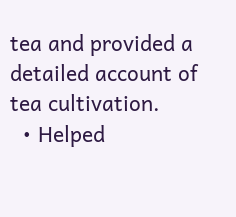tea and provided a detailed account of tea cultivation.
  • Helped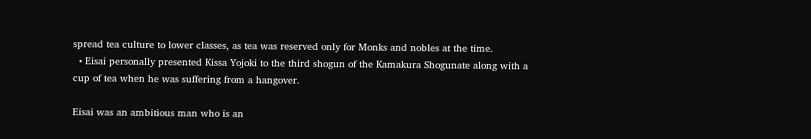spread tea culture to lower classes, as tea was reserved only for Monks and nobles at the time.
  • Eisai personally presented Kissa Yojoki to the third shogun of the Kamakura Shogunate along with a cup of tea when he was suffering from a hangover.

Eisai was an ambitious man who is an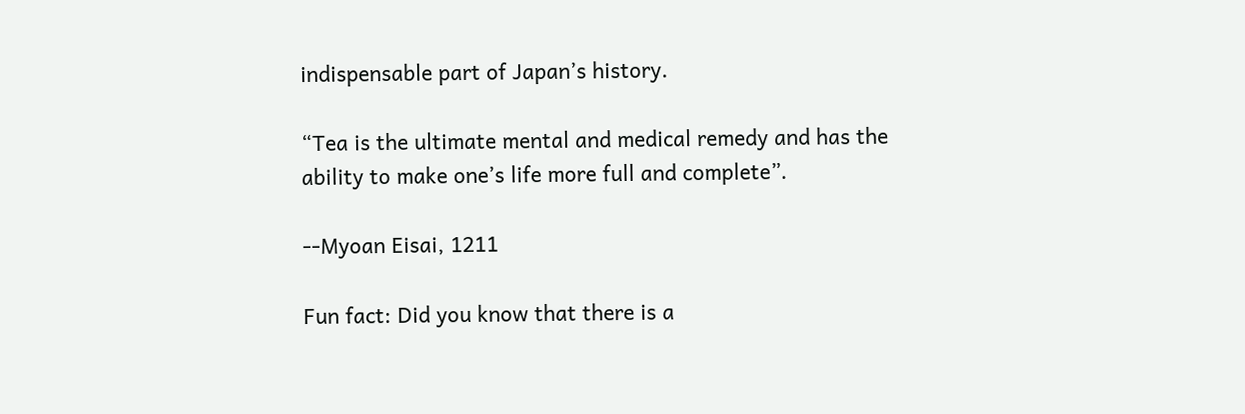indispensable part of Japan’s history.

“Tea is the ultimate mental and medical remedy and has the ability to make one’s life more full and complete”.

--Myoan Eisai, 1211

Fun fact: Did you know that there is a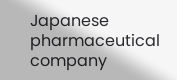Japanese pharmaceutical company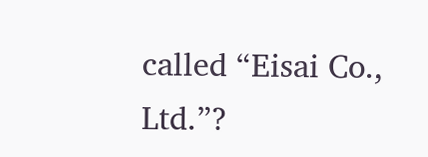called “Eisai Co., Ltd.”?